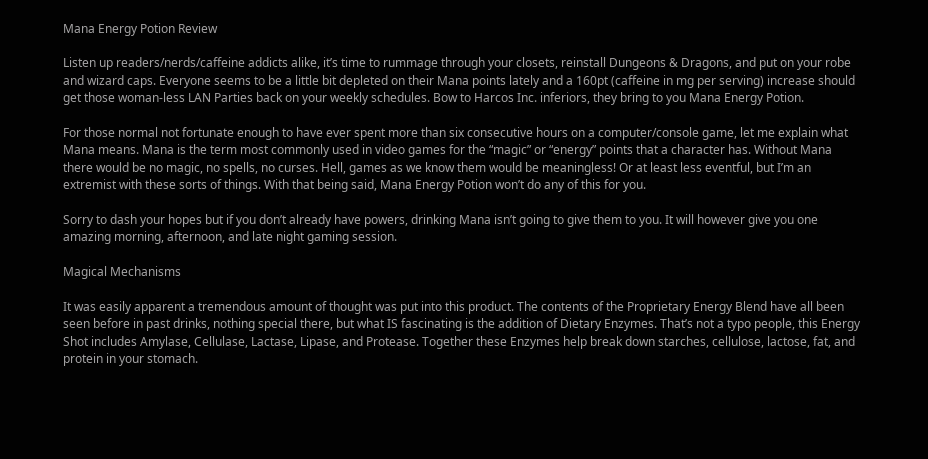Mana Energy Potion Review

Listen up readers/nerds/caffeine addicts alike, it’s time to rummage through your closets, reinstall Dungeons & Dragons, and put on your robe and wizard caps. Everyone seems to be a little bit depleted on their Mana points lately and a 160pt (caffeine in mg per serving) increase should get those woman-less LAN Parties back on your weekly schedules. Bow to Harcos Inc. inferiors, they bring to you Mana Energy Potion.

For those normal not fortunate enough to have ever spent more than six consecutive hours on a computer/console game, let me explain what Mana means. Mana is the term most commonly used in video games for the “magic” or “energy” points that a character has. Without Mana there would be no magic, no spells, no curses. Hell, games as we know them would be meaningless! Or at least less eventful, but I’m an extremist with these sorts of things. With that being said, Mana Energy Potion won’t do any of this for you.

Sorry to dash your hopes but if you don’t already have powers, drinking Mana isn’t going to give them to you. It will however give you one amazing morning, afternoon, and late night gaming session.

Magical Mechanisms

It was easily apparent a tremendous amount of thought was put into this product. The contents of the Proprietary Energy Blend have all been seen before in past drinks, nothing special there, but what IS fascinating is the addition of Dietary Enzymes. That’s not a typo people, this Energy Shot includes Amylase, Cellulase, Lactase, Lipase, and Protease. Together these Enzymes help break down starches, cellulose, lactose, fat, and protein in your stomach.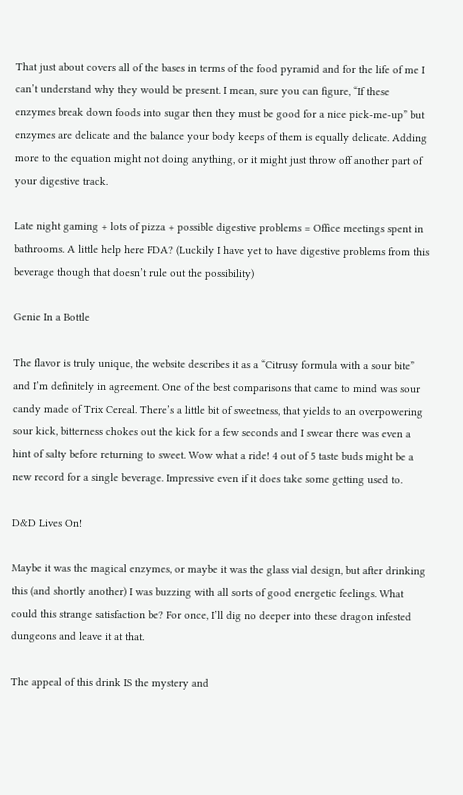That just about covers all of the bases in terms of the food pyramid and for the life of me I can’t understand why they would be present. I mean, sure you can figure, “If these enzymes break down foods into sugar then they must be good for a nice pick-me-up” but enzymes are delicate and the balance your body keeps of them is equally delicate. Adding more to the equation might not doing anything, or it might just throw off another part of your digestive track.

Late night gaming + lots of pizza + possible digestive problems = Office meetings spent in bathrooms. A little help here FDA? (Luckily I have yet to have digestive problems from this beverage though that doesn’t rule out the possibility)

Genie In a Bottle

The flavor is truly unique, the website describes it as a “Citrusy formula with a sour bite” and I’m definitely in agreement. One of the best comparisons that came to mind was sour candy made of Trix Cereal. There’s a little bit of sweetness, that yields to an overpowering sour kick, bitterness chokes out the kick for a few seconds and I swear there was even a hint of salty before returning to sweet. Wow what a ride! 4 out of 5 taste buds might be a new record for a single beverage. Impressive even if it does take some getting used to.

D&D Lives On!

Maybe it was the magical enzymes, or maybe it was the glass vial design, but after drinking this (and shortly another) I was buzzing with all sorts of good energetic feelings. What could this strange satisfaction be? For once, I’ll dig no deeper into these dragon infested dungeons and leave it at that.

The appeal of this drink IS the mystery and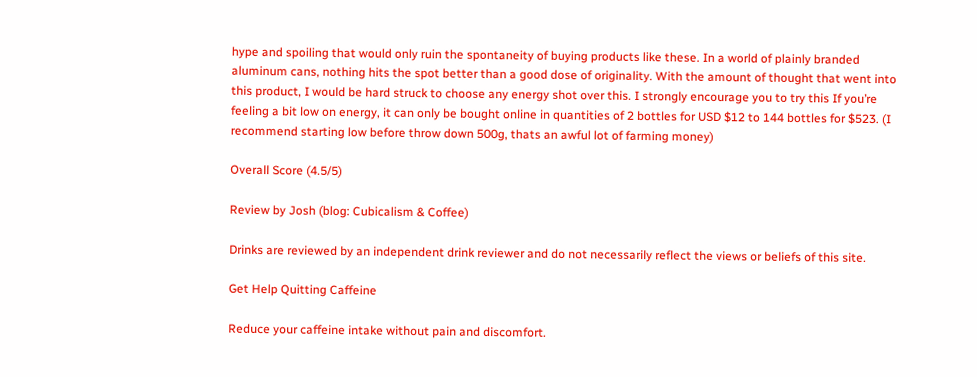hype and spoiling that would only ruin the spontaneity of buying products like these. In a world of plainly branded aluminum cans, nothing hits the spot better than a good dose of originality. With the amount of thought that went into this product, I would be hard struck to choose any energy shot over this. I strongly encourage you to try this If you’re feeling a bit low on energy, it can only be bought online in quantities of 2 bottles for USD $12 to 144 bottles for $523. (I recommend starting low before throw down 500g, thats an awful lot of farming money)

Overall Score (4.5/5)

Review by Josh (blog: Cubicalism & Coffee)

Drinks are reviewed by an independent drink reviewer and do not necessarily reflect the views or beliefs of this site.

Get Help Quitting Caffeine

Reduce your caffeine intake without pain and discomfort.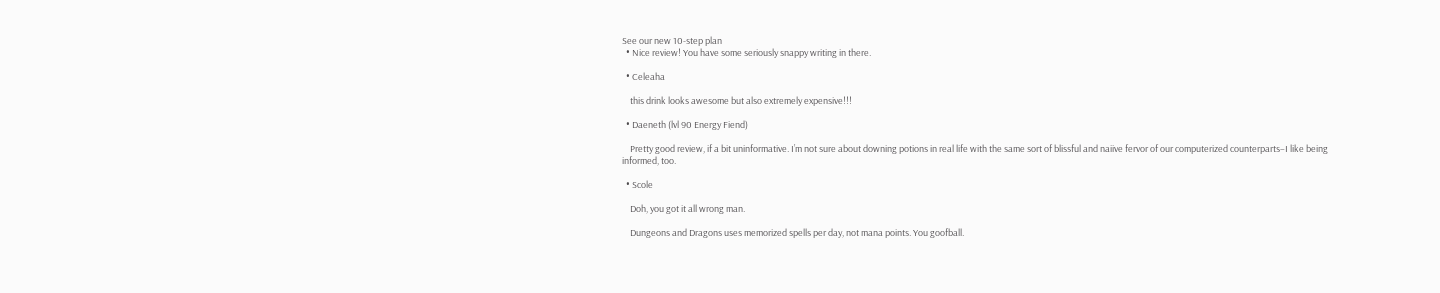See our new 10-step plan
  • Nice review! You have some seriously snappy writing in there.

  • Celeaha

    this drink looks awesome but also extremely expensive!!!

  • Daeneth (lvl 90 Energy Fiend)

    Pretty good review, if a bit uninformative. I’m not sure about downing potions in real life with the same sort of blissful and naiive fervor of our computerized counterparts–I like being informed, too.

  • Scole

    Doh, you got it all wrong man.

    Dungeons and Dragons uses memorized spells per day, not mana points. You goofball.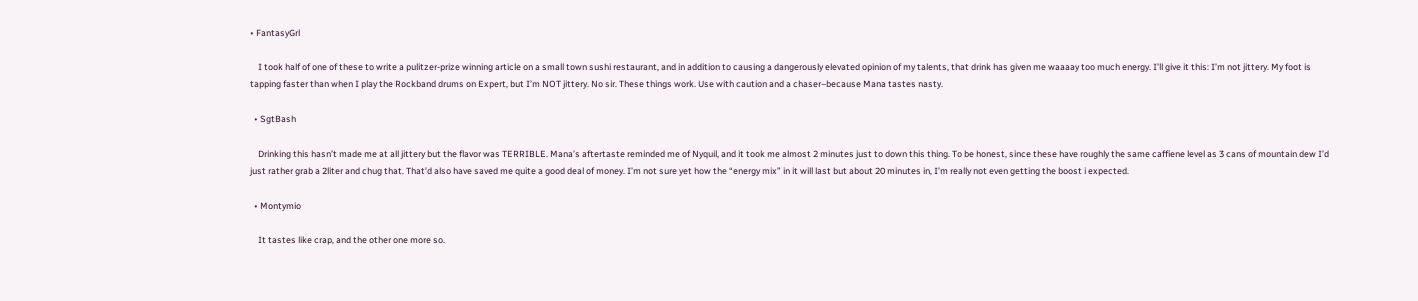• FantasyGrl

    I took half of one of these to write a pulitzer-prize winning article on a small town sushi restaurant, and in addition to causing a dangerously elevated opinion of my talents, that drink has given me waaaay too much energy. I’ll give it this: I’m not jittery. My foot is tapping faster than when I play the Rockband drums on Expert, but I’m NOT jittery. No sir. These things work. Use with caution and a chaser–because Mana tastes nasty.

  • SgtBash

    Drinking this hasn’t made me at all jittery but the flavor was TERRIBLE. Mana’s aftertaste reminded me of Nyquil, and it took me almost 2 minutes just to down this thing. To be honest, since these have roughly the same caffiene level as 3 cans of mountain dew I’d just rather grab a 2liter and chug that. That’d also have saved me quite a good deal of money. I’m not sure yet how the “energy mix” in it will last but about 20 minutes in, I’m really not even getting the boost i expected.

  • Montymio

    It tastes like crap, and the other one more so.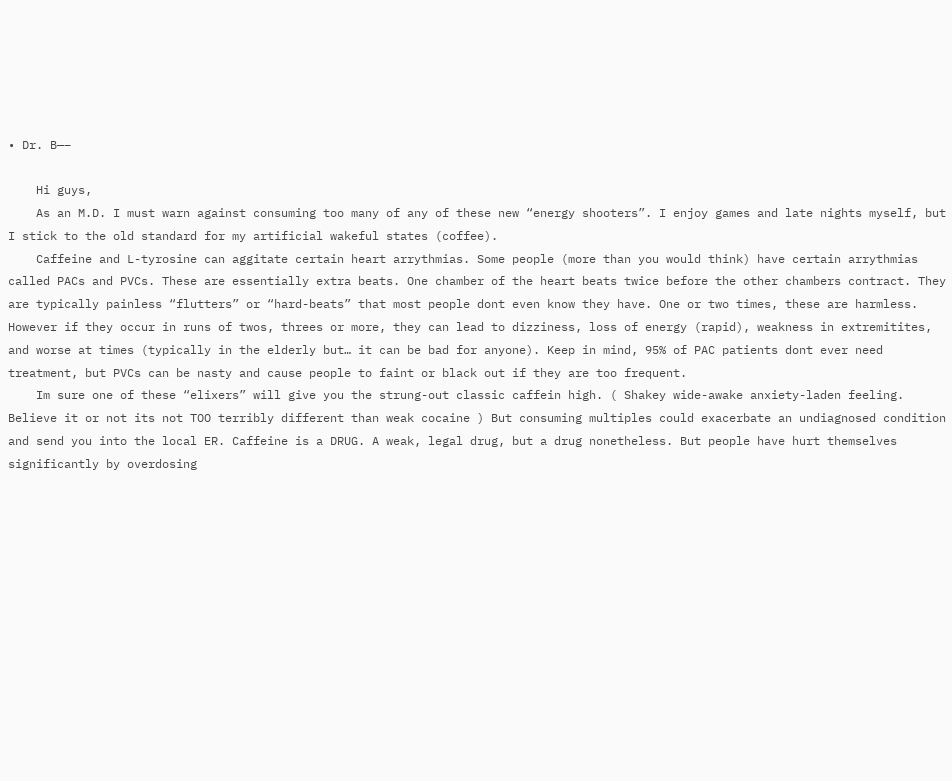• Dr. B—–

    Hi guys,
    As an M.D. I must warn against consuming too many of any of these new “energy shooters”. I enjoy games and late nights myself, but I stick to the old standard for my artificial wakeful states (coffee).
    Caffeine and L-tyrosine can aggitate certain heart arrythmias. Some people (more than you would think) have certain arrythmias called PACs and PVCs. These are essentially extra beats. One chamber of the heart beats twice before the other chambers contract. They are typically painless “flutters” or “hard-beats” that most people dont even know they have. One or two times, these are harmless. However if they occur in runs of twos, threes or more, they can lead to dizziness, loss of energy (rapid), weakness in extremitites, and worse at times (typically in the elderly but… it can be bad for anyone). Keep in mind, 95% of PAC patients dont ever need treatment, but PVCs can be nasty and cause people to faint or black out if they are too frequent.
    Im sure one of these “elixers” will give you the strung-out classic caffein high. ( Shakey wide-awake anxiety-laden feeling. Believe it or not its not TOO terribly different than weak cocaine ) But consuming multiples could exacerbate an undiagnosed condition and send you into the local ER. Caffeine is a DRUG. A weak, legal drug, but a drug nonetheless. But people have hurt themselves significantly by overdosing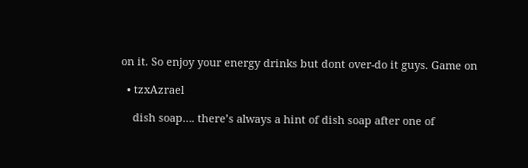on it. So enjoy your energy drinks but dont over-do it guys. Game on

  • tzxAzrael

    dish soap…. there’s always a hint of dish soap after one of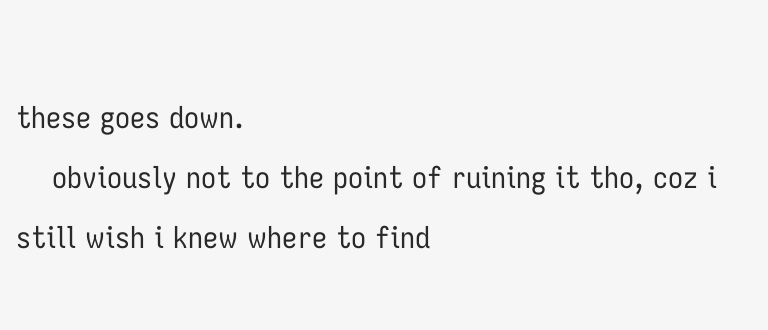these goes down.
    obviously not to the point of ruining it tho, coz i still wish i knew where to find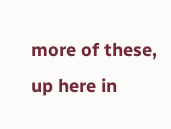more of these, up here in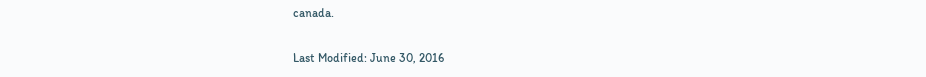canada.

Last Modified: June 30, 2016